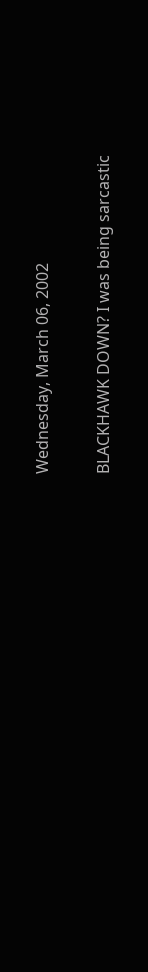Wednesday, March 06, 2002

BLACKHAWK DOWN? I was being sarcastic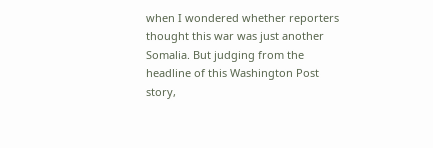when I wondered whether reporters thought this war was just another Somalia. But judging from the headline of this Washington Post story,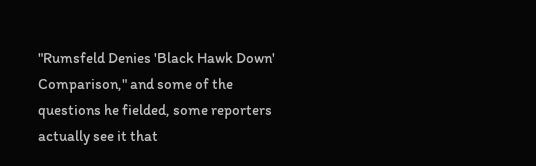"Rumsfeld Denies 'Black Hawk Down' Comparison," and some of the questions he fielded, some reporters actually see it that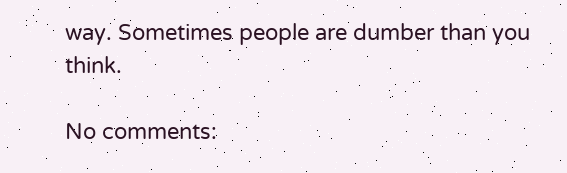way. Sometimes people are dumber than you think.

No comments: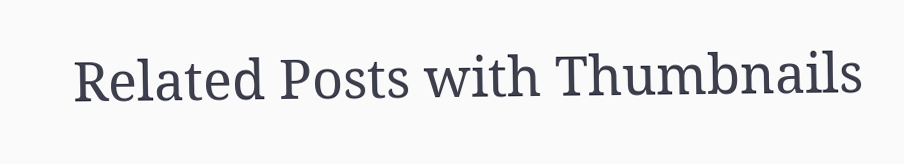Related Posts with Thumbnails